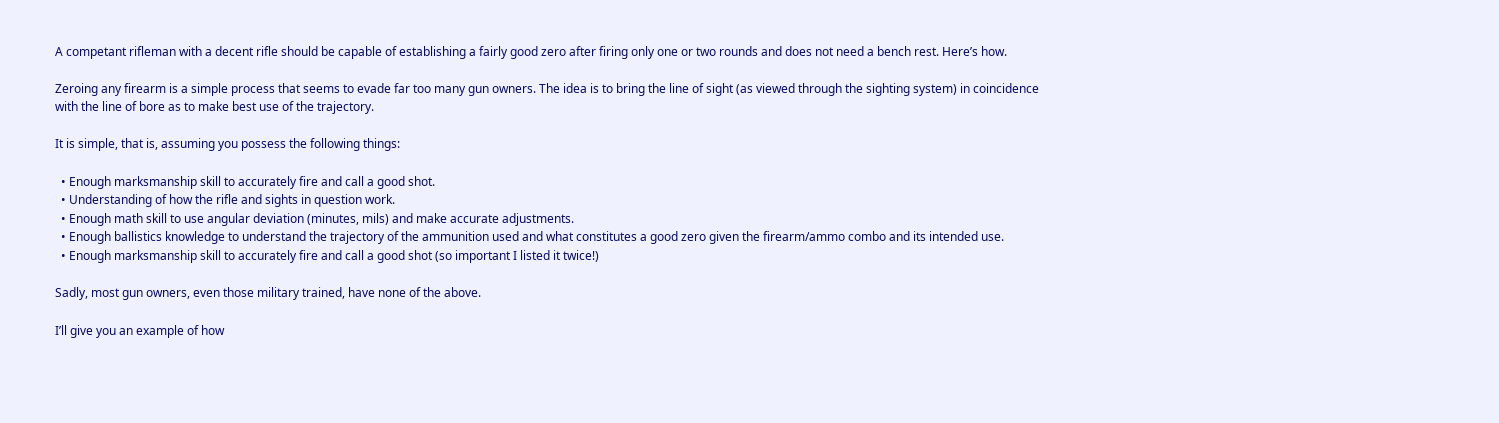A competant rifleman with a decent rifle should be capable of establishing a fairly good zero after firing only one or two rounds and does not need a bench rest. Here’s how.

Zeroing any firearm is a simple process that seems to evade far too many gun owners. The idea is to bring the line of sight (as viewed through the sighting system) in coincidence with the line of bore as to make best use of the trajectory.

It is simple, that is, assuming you possess the following things:

  • Enough marksmanship skill to accurately fire and call a good shot.
  • Understanding of how the rifle and sights in question work.
  • Enough math skill to use angular deviation (minutes, mils) and make accurate adjustments.
  • Enough ballistics knowledge to understand the trajectory of the ammunition used and what constitutes a good zero given the firearm/ammo combo and its intended use.
  • Enough marksmanship skill to accurately fire and call a good shot (so important I listed it twice!)

Sadly, most gun owners, even those military trained, have none of the above.

I’ll give you an example of how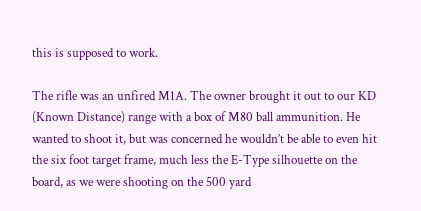this is supposed to work.

The rifle was an unfired M1A. The owner brought it out to our KD (Known Distance) range with a box of M80 ball ammunition. He wanted to shoot it, but was concerned he wouldn’t be able to even hit the six foot target frame, much less the E-Type silhouette on the board, as we were shooting on the 500 yard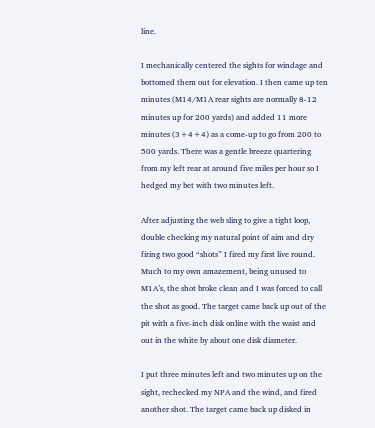line.

I mechanically centered the sights for windage and bottomed them out for elevation. I then came up ten minutes (M14/M1A rear sights are normally 8-12 minutes up for 200 yards) and added 11 more minutes (3+4+4) as a come-up to go from 200 to 500 yards. There was a gentle breeze quartering from my left rear at around five miles per hour so I hedged my bet with two minutes left.

After adjusting the web sling to give a tight loop, double checking my natural point of aim and dry firing two good “shots” I fired my first live round. Much to my own amazement, being unused to M1A’s, the shot broke clean and I was forced to call the shot as good. The target came back up out of the pit with a five-inch disk online with the waist and out in the white by about one disk diameter.

I put three minutes left and two minutes up on the sight, rechecked my NPA and the wind, and fired another shot. The target came back up disked in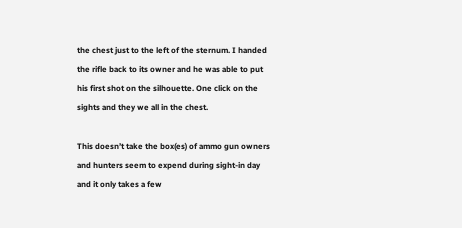the chest just to the left of the sternum. I handed the rifle back to its owner and he was able to put his first shot on the silhouette. One click on the sights and they we all in the chest.

This doesn’t take the box(es) of ammo gun owners and hunters seem to expend during sight-in day and it only takes a few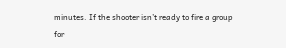minutes. If the shooter isn’t ready to fire a group for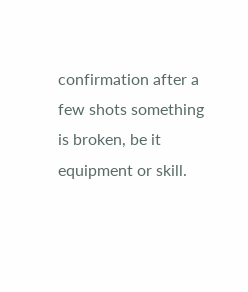confirmation after a few shots something is broken, be it equipment or skill.